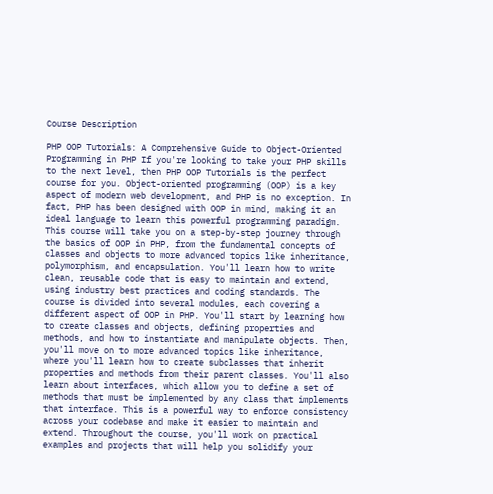Course Description

PHP OOP Tutorials: A Comprehensive Guide to Object-Oriented Programming in PHP If you're looking to take your PHP skills to the next level, then PHP OOP Tutorials is the perfect course for you. Object-oriented programming (OOP) is a key aspect of modern web development, and PHP is no exception. In fact, PHP has been designed with OOP in mind, making it an ideal language to learn this powerful programming paradigm. This course will take you on a step-by-step journey through the basics of OOP in PHP, from the fundamental concepts of classes and objects to more advanced topics like inheritance, polymorphism, and encapsulation. You'll learn how to write clean, reusable code that is easy to maintain and extend, using industry best practices and coding standards. The course is divided into several modules, each covering a different aspect of OOP in PHP. You'll start by learning how to create classes and objects, defining properties and methods, and how to instantiate and manipulate objects. Then, you'll move on to more advanced topics like inheritance, where you'll learn how to create subclasses that inherit properties and methods from their parent classes. You'll also learn about interfaces, which allow you to define a set of methods that must be implemented by any class that implements that interface. This is a powerful way to enforce consistency across your codebase and make it easier to maintain and extend. Throughout the course, you'll work on practical examples and projects that will help you solidify your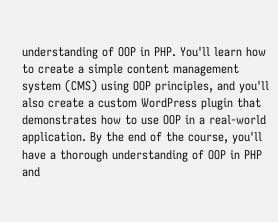understanding of OOP in PHP. You'll learn how to create a simple content management system (CMS) using OOP principles, and you'll also create a custom WordPress plugin that demonstrates how to use OOP in a real-world application. By the end of the course, you'll have a thorough understanding of OOP in PHP and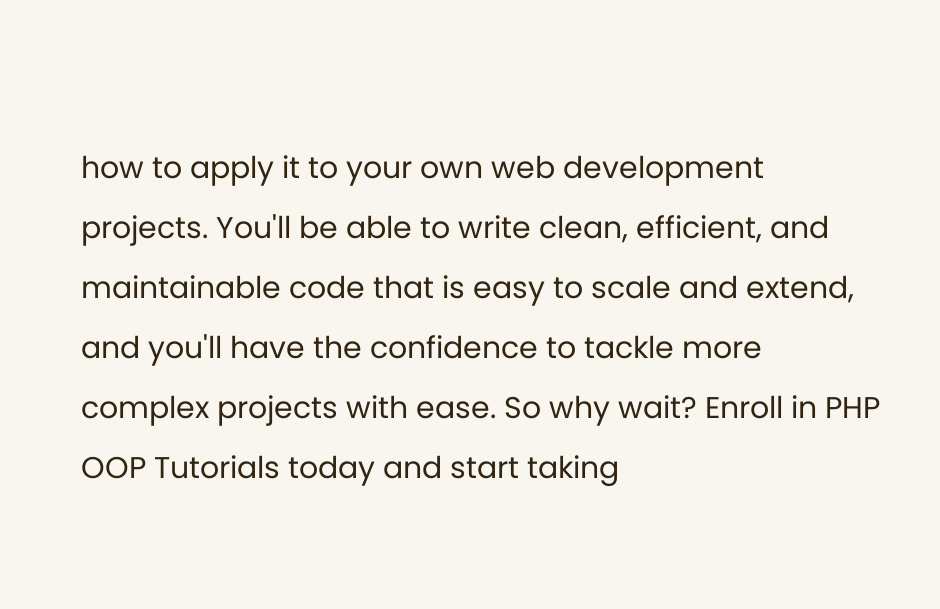how to apply it to your own web development projects. You'll be able to write clean, efficient, and maintainable code that is easy to scale and extend, and you'll have the confidence to tackle more complex projects with ease. So why wait? Enroll in PHP OOP Tutorials today and start taking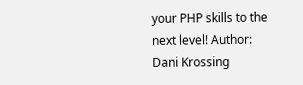your PHP skills to the next level! Author: Dani Krossing